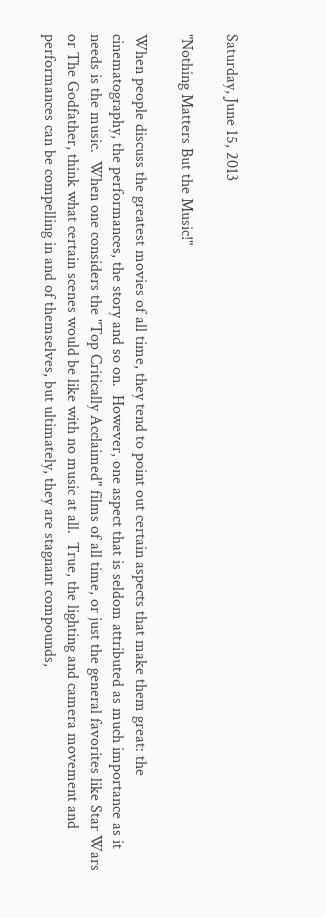Saturday, June 15, 2013

"Nothing Matters But the Music!"

When people discuss the greatest movies of all time, they tend to point out certain aspects that make them great: the cinematography, the performances, the story and so on.  However, one aspect that is seldom attributed as much importance as it needs is the music.  When one considers the "Top Critically Acclaimed" films of all time, or just the general favorites like Star Wars or The Godfather, think what certain scenes would be like with no music at all.  True, the lighting and camera movement and performances can be compelling in and of themselves, but ultimately, they are stagnant compounds,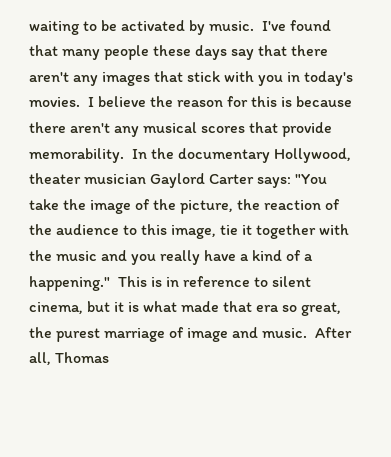waiting to be activated by music.  I've found that many people these days say that there aren't any images that stick with you in today's movies.  I believe the reason for this is because there aren't any musical scores that provide memorability.  In the documentary Hollywood, theater musician Gaylord Carter says: "You take the image of the picture, the reaction of the audience to this image, tie it together with the music and you really have a kind of a happening."  This is in reference to silent cinema, but it is what made that era so great, the purest marriage of image and music.  After all, Thomas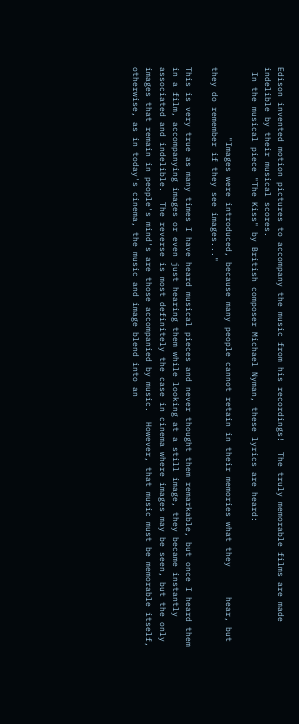Edison invented motion pictures to accompany the music from his recordings!  The truly memorable films are made indelible by their musical scores.
 In the musical piece "The Kiss" by British composer Michael Nyman, these lyrics are heard:

              "Images were introduced, because many people cannot retain in their memories what they      hear, but they do remember if they see images..."

This is very true as many times I have heard musical pieces and never thought them remarkable, but once I heard them in a film, accompanying images or even just hearing them while looking at a still image, they became instantly associated and indelible.  The reverse is most definitely the case in cinema where images may be seen, but the only images that remain in people's mind's are those accompanied by music.  However, that music must be memorable itself, otherwise, as in today's cinema, the music and image blend into an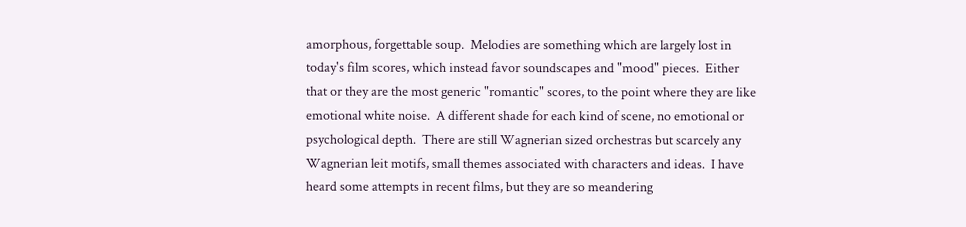amorphous, forgettable soup.  Melodies are something which are largely lost in today's film scores, which instead favor soundscapes and "mood" pieces.  Either that or they are the most generic "romantic" scores, to the point where they are like emotional white noise.  A different shade for each kind of scene, no emotional or psychological depth.  There are still Wagnerian sized orchestras but scarcely any Wagnerian leit motifs, small themes associated with characters and ideas.  I have heard some attempts in recent films, but they are so meandering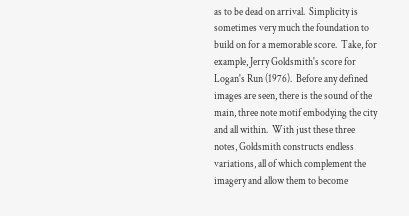as to be dead on arrival.  Simplicity is sometimes very much the foundation to build on for a memorable score.  Take, for example, Jerry Goldsmith's score for Logan's Run (1976).  Before any defined images are seen, there is the sound of the main, three note motif embodying the city and all within.  With just these three notes, Goldsmith constructs endless variations, all of which complement the imagery and allow them to become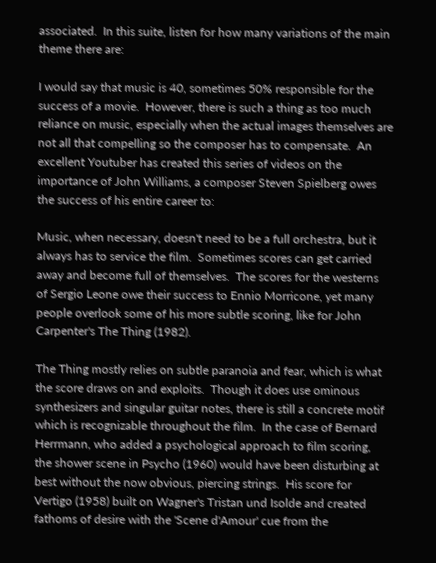associated.  In this suite, listen for how many variations of the main theme there are:

I would say that music is 40, sometimes 50% responsible for the success of a movie.  However, there is such a thing as too much reliance on music, especially when the actual images themselves are not all that compelling so the composer has to compensate.  An excellent Youtuber has created this series of videos on the importance of John Williams, a composer Steven Spielberg owes the success of his entire career to:

Music, when necessary, doesn't need to be a full orchestra, but it always has to service the film.  Sometimes scores can get carried away and become full of themselves.  The scores for the westerns of Sergio Leone owe their success to Ennio Morricone, yet many people overlook some of his more subtle scoring, like for John Carpenter's The Thing (1982).

The Thing mostly relies on subtle paranoia and fear, which is what the score draws on and exploits.  Though it does use ominous synthesizers and singular guitar notes, there is still a concrete motif which is recognizable throughout the film.  In the case of Bernard Herrmann, who added a psychological approach to film scoring, the shower scene in Psycho (1960) would have been disturbing at best without the now obvious, piercing strings.  His score for Vertigo (1958) built on Wagner's Tristan und Isolde and created fathoms of desire with the 'Scene d'Amour' cue from the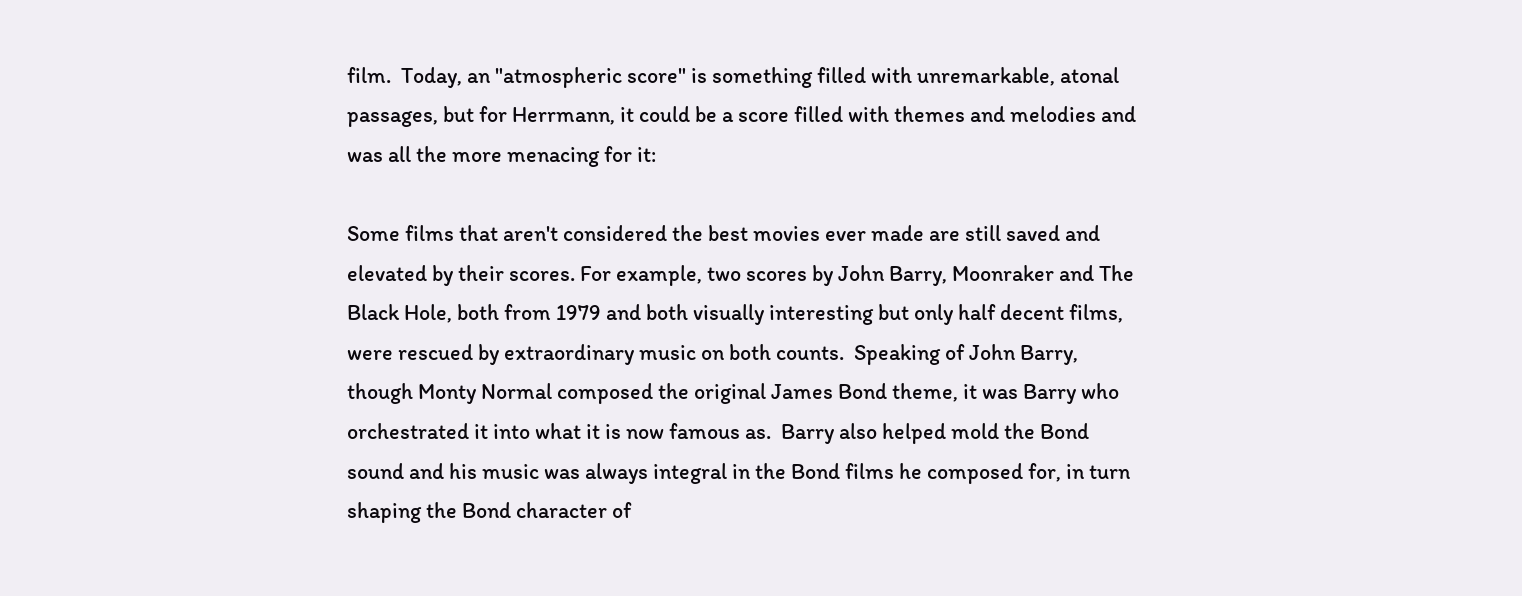film.  Today, an "atmospheric score" is something filled with unremarkable, atonal passages, but for Herrmann, it could be a score filled with themes and melodies and was all the more menacing for it:

Some films that aren't considered the best movies ever made are still saved and elevated by their scores. For example, two scores by John Barry, Moonraker and The Black Hole, both from 1979 and both visually interesting but only half decent films, were rescued by extraordinary music on both counts.  Speaking of John Barry, though Monty Normal composed the original James Bond theme, it was Barry who orchestrated it into what it is now famous as.  Barry also helped mold the Bond sound and his music was always integral in the Bond films he composed for, in turn shaping the Bond character of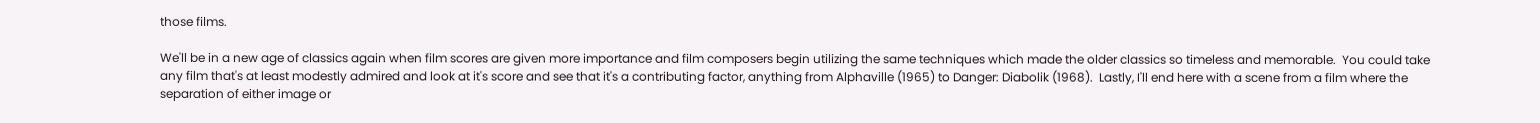those films.

We'll be in a new age of classics again when film scores are given more importance and film composers begin utilizing the same techniques which made the older classics so timeless and memorable.  You could take any film that's at least modestly admired and look at it's score and see that it's a contributing factor, anything from Alphaville (1965) to Danger: Diabolik (1968).  Lastly, I'll end here with a scene from a film where the separation of either image or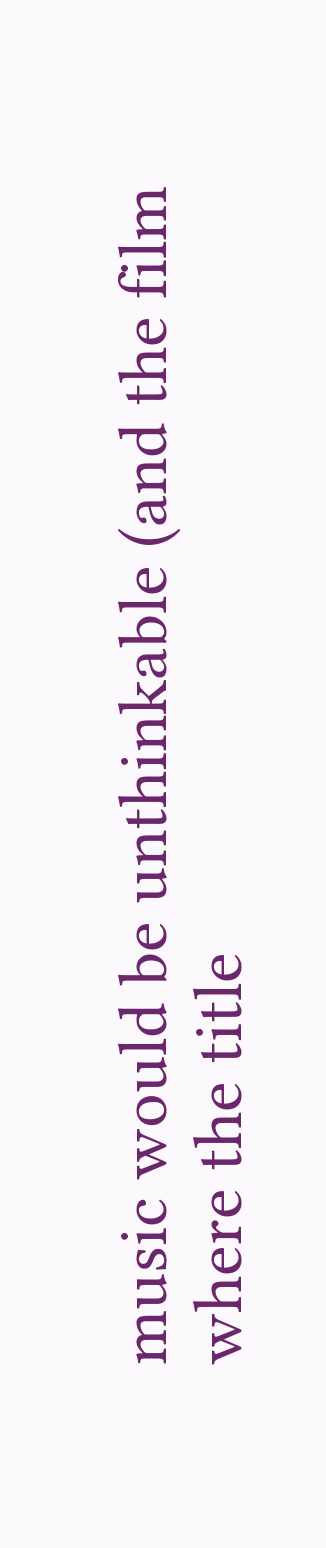music would be unthinkable (and the film where the title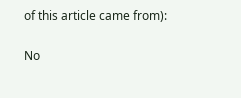of this article came from):

No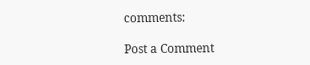comments:

Post a Comment